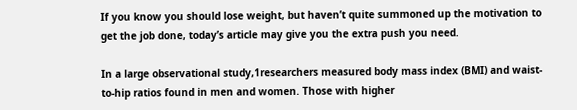If you know you should lose weight, but haven’t quite summoned up the motivation to get the job done, today’s article may give you the extra push you need.

In a large observational study,1researchers measured body mass index (BMI) and waist-to-hip ratios found in men and women. Those with higher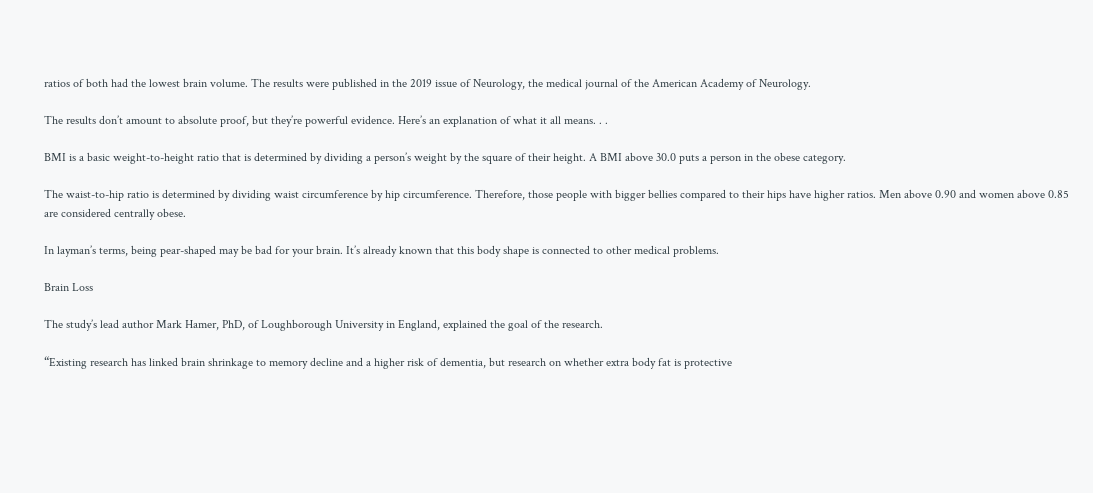ratios of both had the lowest brain volume. The results were published in the 2019 issue of Neurology, the medical journal of the American Academy of Neurology.

The results don’t amount to absolute proof, but they’re powerful evidence. Here’s an explanation of what it all means. . .

BMI is a basic weight-to-height ratio that is determined by dividing a person’s weight by the square of their height. A BMI above 30.0 puts a person in the obese category.

The waist-to-hip ratio is determined by dividing waist circumference by hip circumference. Therefore, those people with bigger bellies compared to their hips have higher ratios. Men above 0.90 and women above 0.85 are considered centrally obese.

In layman’s terms, being pear-shaped may be bad for your brain. It’s already known that this body shape is connected to other medical problems.

Brain Loss

The study’s lead author Mark Hamer, PhD, of Loughborough University in England, explained the goal of the research.

“Existing research has linked brain shrinkage to memory decline and a higher risk of dementia, but research on whether extra body fat is protective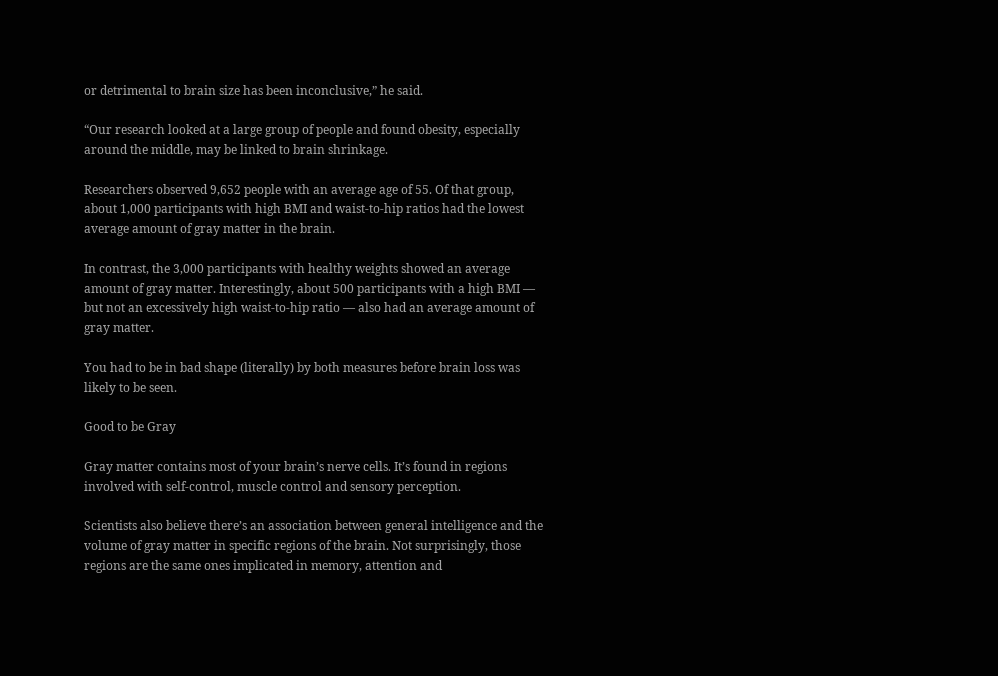or detrimental to brain size has been inconclusive,” he said.

“Our research looked at a large group of people and found obesity, especially around the middle, may be linked to brain shrinkage.

Researchers observed 9,652 people with an average age of 55. Of that group, about 1,000 participants with high BMI and waist-to-hip ratios had the lowest average amount of gray matter in the brain.

In contrast, the 3,000 participants with healthy weights showed an average amount of gray matter. Interestingly, about 500 participants with a high BMI — but not an excessively high waist-to-hip ratio — also had an average amount of gray matter.

You had to be in bad shape (literally) by both measures before brain loss was likely to be seen.

Good to be Gray

Gray matter contains most of your brain’s nerve cells. It’s found in regions involved with self-control, muscle control and sensory perception.

Scientists also believe there’s an association between general intelligence and the volume of gray matter in specific regions of the brain. Not surprisingly, those regions are the same ones implicated in memory, attention and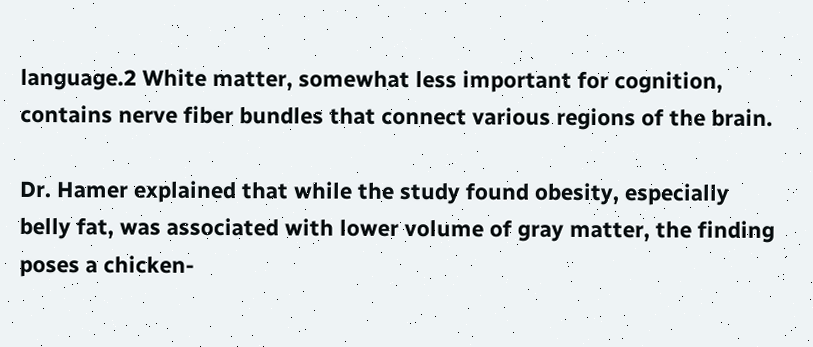language.2 White matter, somewhat less important for cognition, contains nerve fiber bundles that connect various regions of the brain.

Dr. Hamer explained that while the study found obesity, especially belly fat, was associated with lower volume of gray matter, the finding poses a chicken-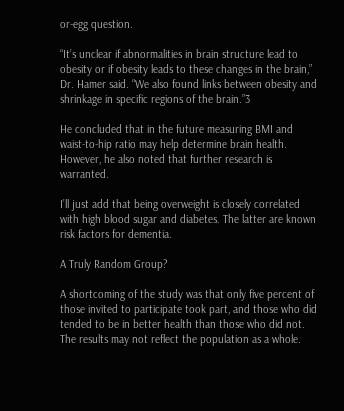or-egg question.

“It’s unclear if abnormalities in brain structure lead to obesity or if obesity leads to these changes in the brain,” Dr. Hamer said. “We also found links between obesity and shrinkage in specific regions of the brain.”3

He concluded that in the future measuring BMI and waist-to-hip ratio may help determine brain health. However, he also noted that further research is warranted.

I’ll just add that being overweight is closely correlated with high blood sugar and diabetes. The latter are known risk factors for dementia.

A Truly Random Group?

A shortcoming of the study was that only five percent of those invited to participate took part, and those who did tended to be in better health than those who did not. The results may not reflect the population as a whole.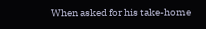When asked for his take-home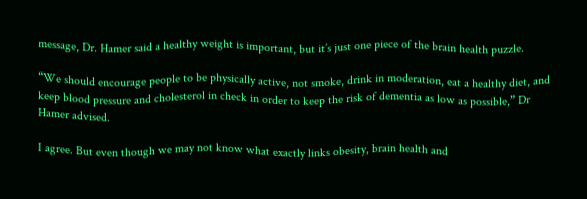message, Dr. Hamer said a healthy weight is important, but it’s just one piece of the brain health puzzle.

“We should encourage people to be physically active, not smoke, drink in moderation, eat a healthy diet, and keep blood pressure and cholesterol in check in order to keep the risk of dementia as low as possible,” Dr Hamer advised.

I agree. But even though we may not know what exactly links obesity, brain health and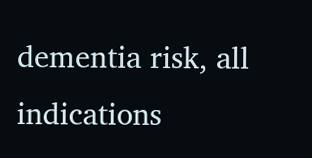dementia risk, all indications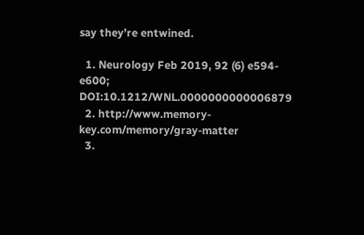say they’re entwined.

  1. Neurology Feb 2019, 92 (6) e594-e600; DOI:10.1212/WNL.0000000000006879
  2. http://www.memory-key.com/memory/gray-matter
  3.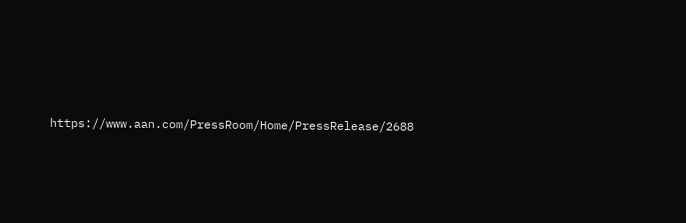https://www.aan.com/PressRoom/Home/PressRelease/2688